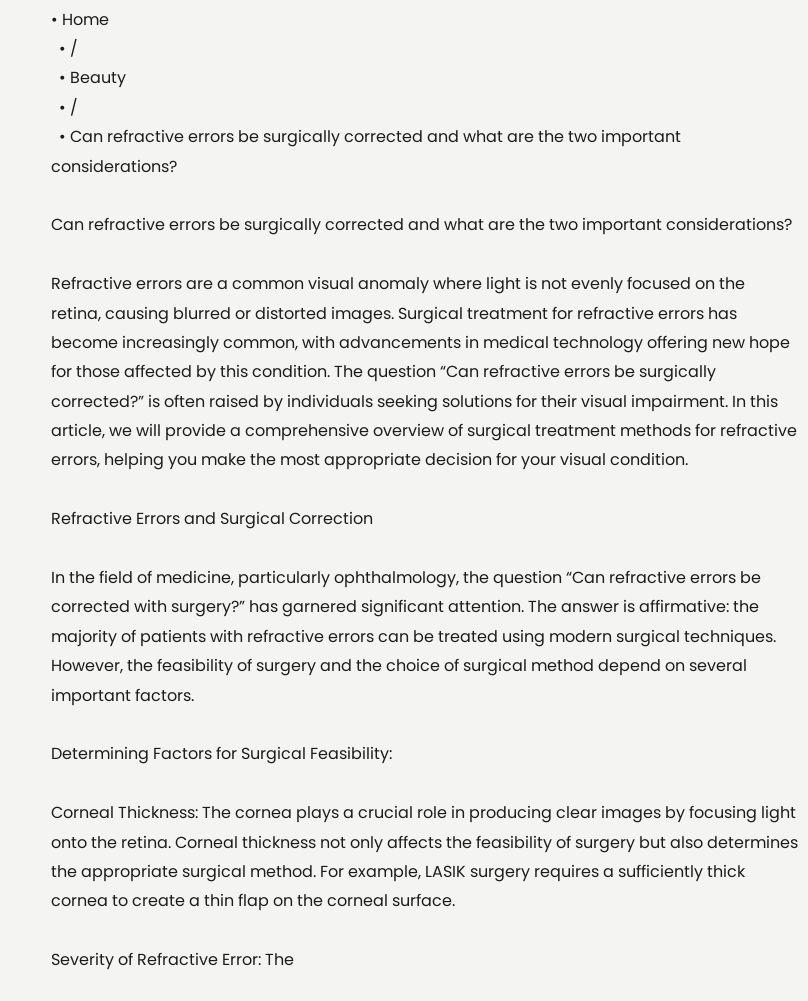• Home
  • /
  • Beauty
  • /
  • Can refractive errors be surgically corrected and what are the two important considerations?

Can refractive errors be surgically corrected and what are the two important considerations?

Refractive errors are a common visual anomaly where light is not evenly focused on the retina, causing blurred or distorted images. Surgical treatment for refractive errors has become increasingly common, with advancements in medical technology offering new hope for those affected by this condition. The question “Can refractive errors be surgically corrected?” is often raised by individuals seeking solutions for their visual impairment. In this article, we will provide a comprehensive overview of surgical treatment methods for refractive errors, helping you make the most appropriate decision for your visual condition.

Refractive Errors and Surgical Correction

In the field of medicine, particularly ophthalmology, the question “Can refractive errors be corrected with surgery?” has garnered significant attention. The answer is affirmative: the majority of patients with refractive errors can be treated using modern surgical techniques. However, the feasibility of surgery and the choice of surgical method depend on several important factors.

Determining Factors for Surgical Feasibility:

Corneal Thickness: The cornea plays a crucial role in producing clear images by focusing light onto the retina. Corneal thickness not only affects the feasibility of surgery but also determines the appropriate surgical method. For example, LASIK surgery requires a sufficiently thick cornea to create a thin flap on the corneal surface.

Severity of Refractive Error: The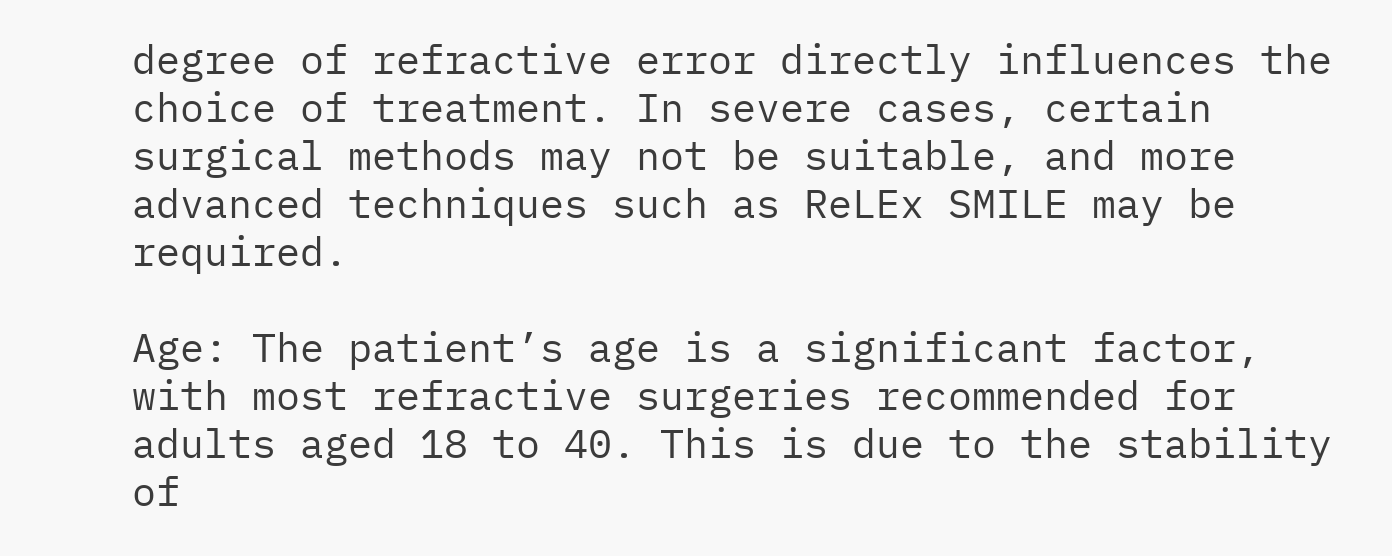degree of refractive error directly influences the choice of treatment. In severe cases, certain surgical methods may not be suitable, and more advanced techniques such as ReLEx SMILE may be required.

Age: The patient’s age is a significant factor, with most refractive surgeries recommended for adults aged 18 to 40. This is due to the stability of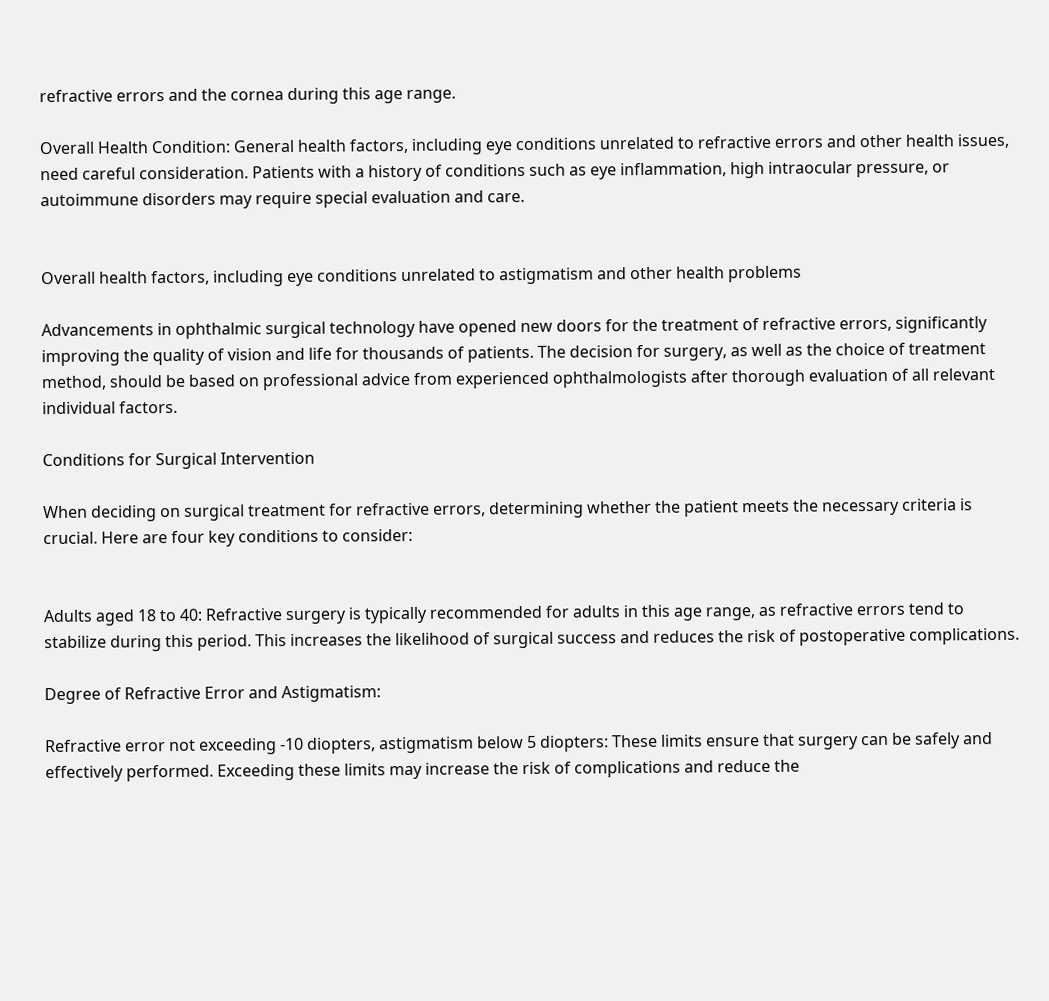refractive errors and the cornea during this age range.

Overall Health Condition: General health factors, including eye conditions unrelated to refractive errors and other health issues, need careful consideration. Patients with a history of conditions such as eye inflammation, high intraocular pressure, or autoimmune disorders may require special evaluation and care.


Overall health factors, including eye conditions unrelated to astigmatism and other health problems

Advancements in ophthalmic surgical technology have opened new doors for the treatment of refractive errors, significantly improving the quality of vision and life for thousands of patients. The decision for surgery, as well as the choice of treatment method, should be based on professional advice from experienced ophthalmologists after thorough evaluation of all relevant individual factors.

Conditions for Surgical Intervention

When deciding on surgical treatment for refractive errors, determining whether the patient meets the necessary criteria is crucial. Here are four key conditions to consider:


Adults aged 18 to 40: Refractive surgery is typically recommended for adults in this age range, as refractive errors tend to stabilize during this period. This increases the likelihood of surgical success and reduces the risk of postoperative complications.

Degree of Refractive Error and Astigmatism:

Refractive error not exceeding -10 diopters, astigmatism below 5 diopters: These limits ensure that surgery can be safely and effectively performed. Exceeding these limits may increase the risk of complications and reduce the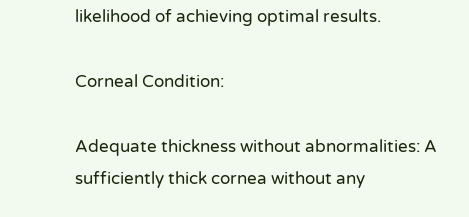likelihood of achieving optimal results.

Corneal Condition:

Adequate thickness without abnormalities: A sufficiently thick cornea without any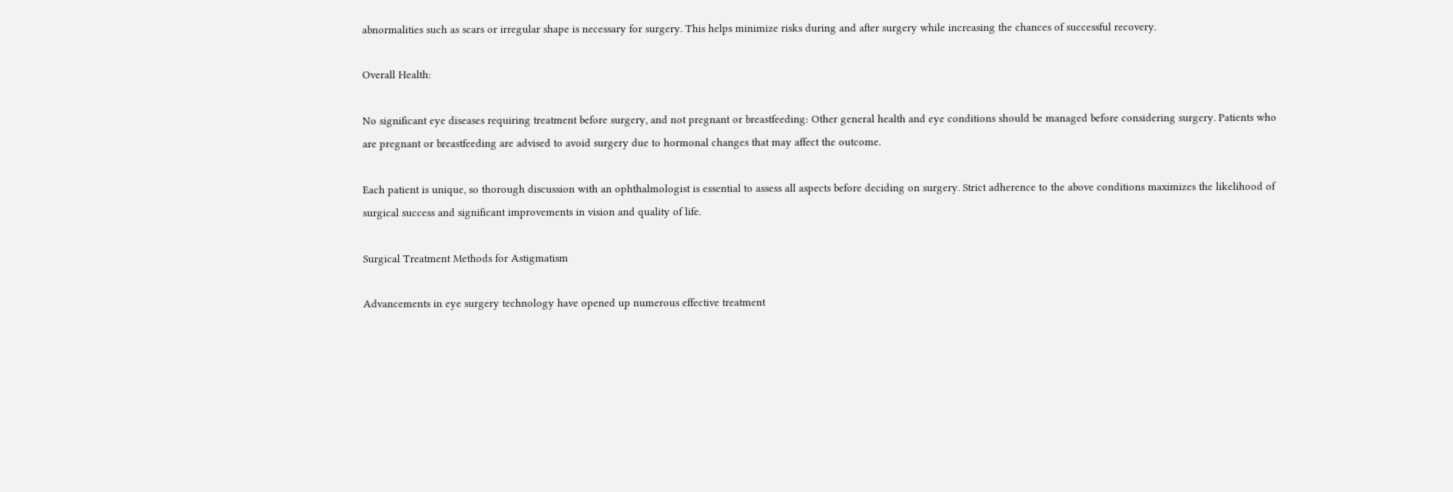abnormalities such as scars or irregular shape is necessary for surgery. This helps minimize risks during and after surgery while increasing the chances of successful recovery.

Overall Health:

No significant eye diseases requiring treatment before surgery, and not pregnant or breastfeeding: Other general health and eye conditions should be managed before considering surgery. Patients who are pregnant or breastfeeding are advised to avoid surgery due to hormonal changes that may affect the outcome.

Each patient is unique, so thorough discussion with an ophthalmologist is essential to assess all aspects before deciding on surgery. Strict adherence to the above conditions maximizes the likelihood of surgical success and significant improvements in vision and quality of life.

Surgical Treatment Methods for Astigmatism

Advancements in eye surgery technology have opened up numerous effective treatment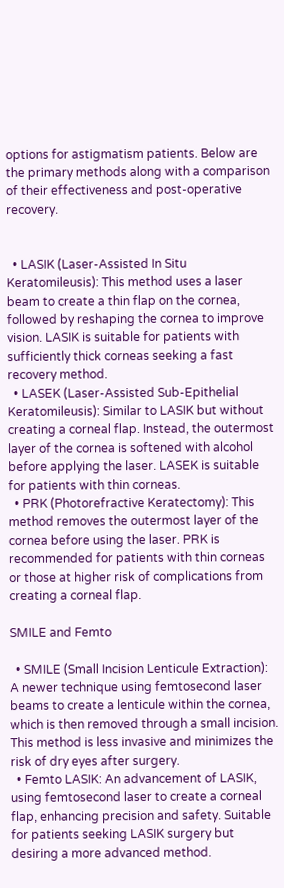options for astigmatism patients. Below are the primary methods along with a comparison of their effectiveness and post-operative recovery.


  • LASIK (Laser-Assisted In Situ Keratomileusis): This method uses a laser beam to create a thin flap on the cornea, followed by reshaping the cornea to improve vision. LASIK is suitable for patients with sufficiently thick corneas seeking a fast recovery method.
  • LASEK (Laser-Assisted Sub-Epithelial Keratomileusis): Similar to LASIK but without creating a corneal flap. Instead, the outermost layer of the cornea is softened with alcohol before applying the laser. LASEK is suitable for patients with thin corneas.
  • PRK (Photorefractive Keratectomy): This method removes the outermost layer of the cornea before using the laser. PRK is recommended for patients with thin corneas or those at higher risk of complications from creating a corneal flap.

SMILE and Femto

  • SMILE (Small Incision Lenticule Extraction): A newer technique using femtosecond laser beams to create a lenticule within the cornea, which is then removed through a small incision. This method is less invasive and minimizes the risk of dry eyes after surgery.
  • Femto LASIK: An advancement of LASIK, using femtosecond laser to create a corneal flap, enhancing precision and safety. Suitable for patients seeking LASIK surgery but desiring a more advanced method.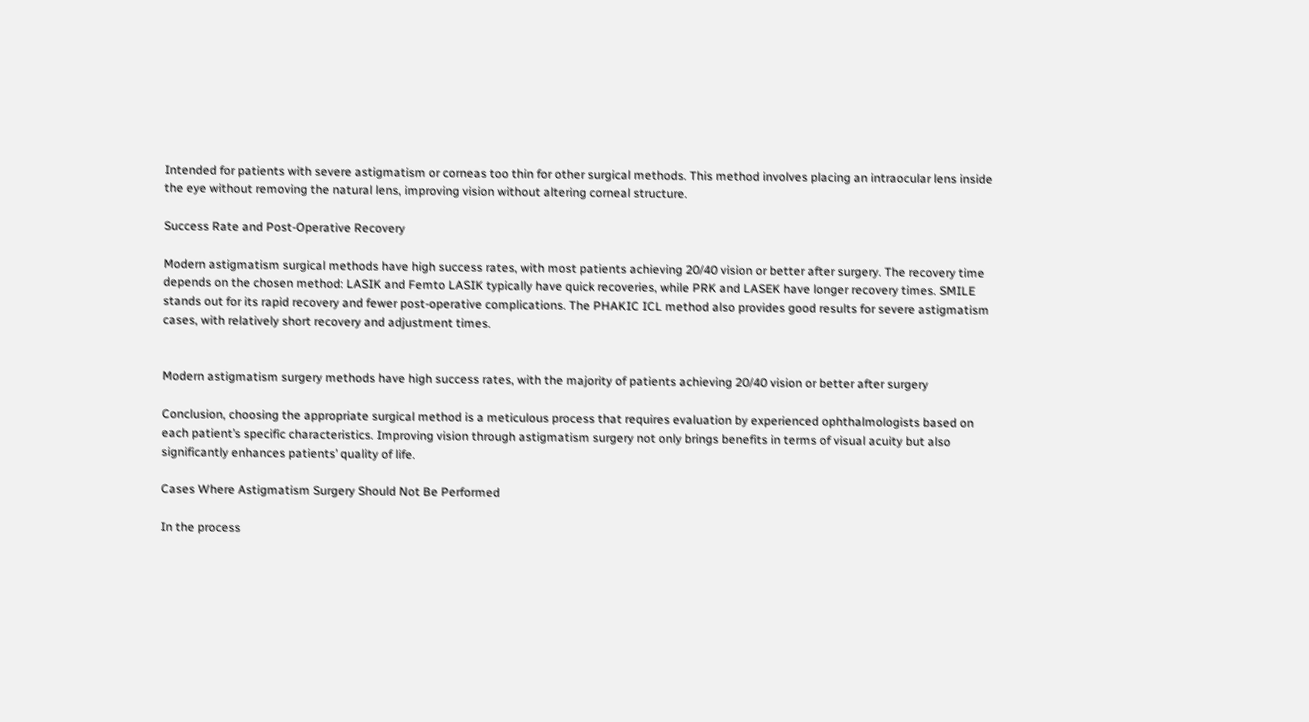Intended for patients with severe astigmatism or corneas too thin for other surgical methods. This method involves placing an intraocular lens inside the eye without removing the natural lens, improving vision without altering corneal structure.

Success Rate and Post-Operative Recovery

Modern astigmatism surgical methods have high success rates, with most patients achieving 20/40 vision or better after surgery. The recovery time depends on the chosen method: LASIK and Femto LASIK typically have quick recoveries, while PRK and LASEK have longer recovery times. SMILE stands out for its rapid recovery and fewer post-operative complications. The PHAKIC ICL method also provides good results for severe astigmatism cases, with relatively short recovery and adjustment times.


Modern astigmatism surgery methods have high success rates, with the majority of patients achieving 20/40 vision or better after surgery

Conclusion, choosing the appropriate surgical method is a meticulous process that requires evaluation by experienced ophthalmologists based on each patient’s specific characteristics. Improving vision through astigmatism surgery not only brings benefits in terms of visual acuity but also significantly enhances patients’ quality of life.

Cases Where Astigmatism Surgery Should Not Be Performed

In the process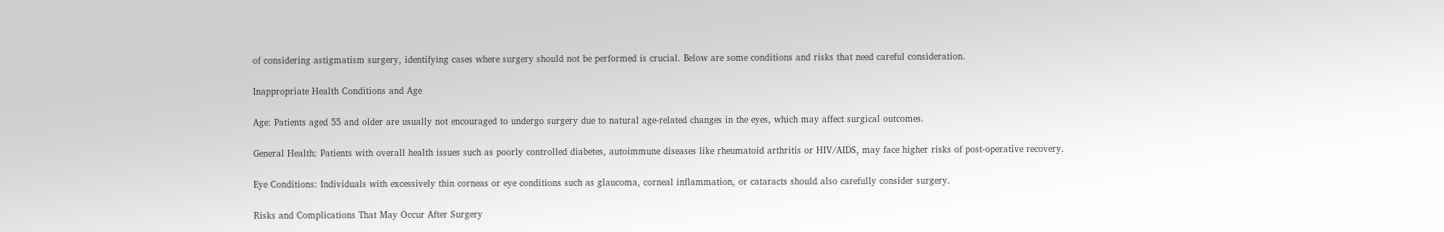of considering astigmatism surgery, identifying cases where surgery should not be performed is crucial. Below are some conditions and risks that need careful consideration.

Inappropriate Health Conditions and Age

Age: Patients aged 55 and older are usually not encouraged to undergo surgery due to natural age-related changes in the eyes, which may affect surgical outcomes.

General Health: Patients with overall health issues such as poorly controlled diabetes, autoimmune diseases like rheumatoid arthritis or HIV/AIDS, may face higher risks of post-operative recovery.

Eye Conditions: Individuals with excessively thin corneas or eye conditions such as glaucoma, corneal inflammation, or cataracts should also carefully consider surgery.

Risks and Complications That May Occur After Surgery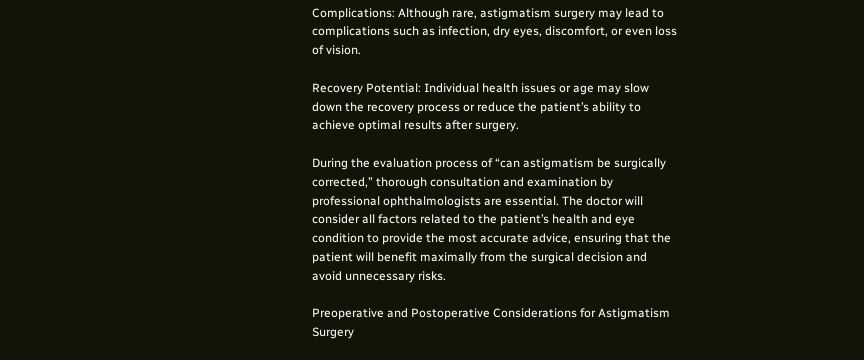Complications: Although rare, astigmatism surgery may lead to complications such as infection, dry eyes, discomfort, or even loss of vision.

Recovery Potential: Individual health issues or age may slow down the recovery process or reduce the patient’s ability to achieve optimal results after surgery.

During the evaluation process of “can astigmatism be surgically corrected,” thorough consultation and examination by professional ophthalmologists are essential. The doctor will consider all factors related to the patient’s health and eye condition to provide the most accurate advice, ensuring that the patient will benefit maximally from the surgical decision and avoid unnecessary risks.

Preoperative and Postoperative Considerations for Astigmatism Surgery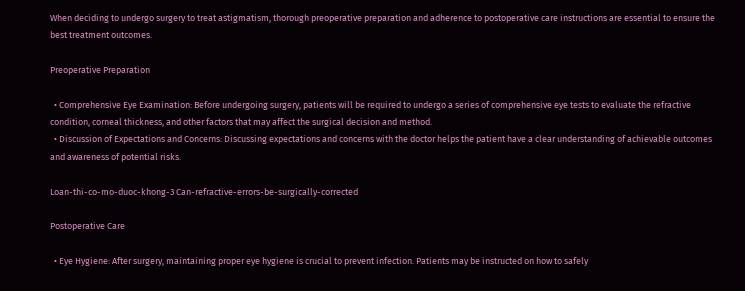When deciding to undergo surgery to treat astigmatism, thorough preoperative preparation and adherence to postoperative care instructions are essential to ensure the best treatment outcomes.

Preoperative Preparation

  • Comprehensive Eye Examination: Before undergoing surgery, patients will be required to undergo a series of comprehensive eye tests to evaluate the refractive condition, corneal thickness, and other factors that may affect the surgical decision and method.
  • Discussion of Expectations and Concerns: Discussing expectations and concerns with the doctor helps the patient have a clear understanding of achievable outcomes and awareness of potential risks.

Loan-thi-co-mo-duoc-khong-3 Can-refractive-errors-be-surgically-corrected

Postoperative Care

  • Eye Hygiene: After surgery, maintaining proper eye hygiene is crucial to prevent infection. Patients may be instructed on how to safely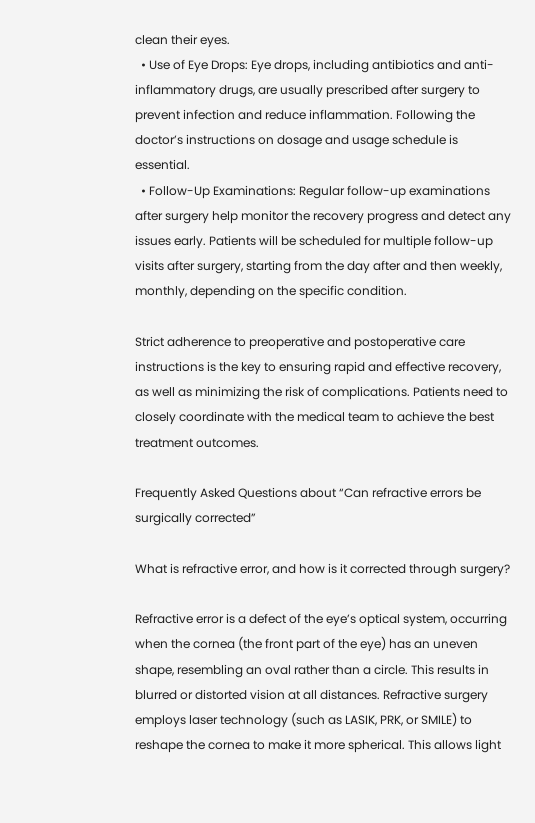clean their eyes.
  • Use of Eye Drops: Eye drops, including antibiotics and anti-inflammatory drugs, are usually prescribed after surgery to prevent infection and reduce inflammation. Following the doctor’s instructions on dosage and usage schedule is essential.
  • Follow-Up Examinations: Regular follow-up examinations after surgery help monitor the recovery progress and detect any issues early. Patients will be scheduled for multiple follow-up visits after surgery, starting from the day after and then weekly, monthly, depending on the specific condition.

Strict adherence to preoperative and postoperative care instructions is the key to ensuring rapid and effective recovery, as well as minimizing the risk of complications. Patients need to closely coordinate with the medical team to achieve the best treatment outcomes.

Frequently Asked Questions about “Can refractive errors be surgically corrected”

What is refractive error, and how is it corrected through surgery?

Refractive error is a defect of the eye’s optical system, occurring when the cornea (the front part of the eye) has an uneven shape, resembling an oval rather than a circle. This results in blurred or distorted vision at all distances. Refractive surgery employs laser technology (such as LASIK, PRK, or SMILE) to reshape the cornea to make it more spherical. This allows light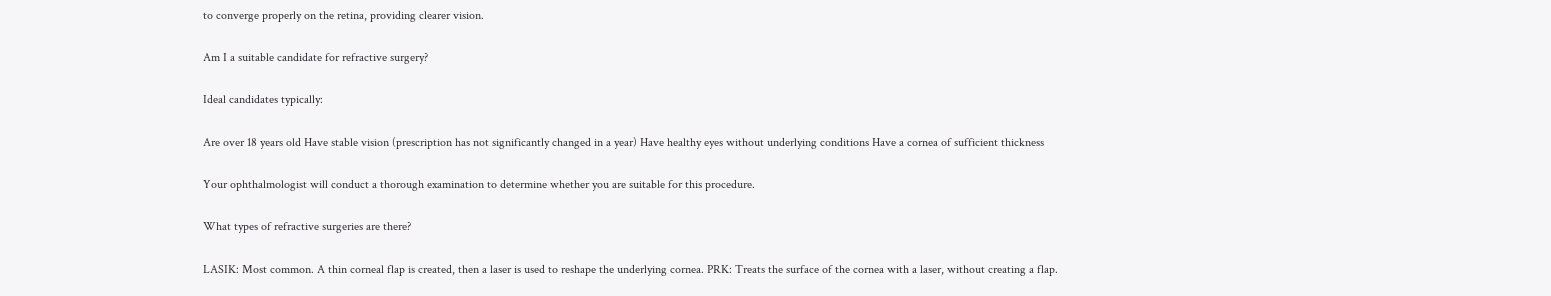to converge properly on the retina, providing clearer vision.

Am I a suitable candidate for refractive surgery?

Ideal candidates typically:

Are over 18 years old Have stable vision (prescription has not significantly changed in a year) Have healthy eyes without underlying conditions Have a cornea of sufficient thickness

Your ophthalmologist will conduct a thorough examination to determine whether you are suitable for this procedure.

What types of refractive surgeries are there?

LASIK: Most common. A thin corneal flap is created, then a laser is used to reshape the underlying cornea. PRK: Treats the surface of the cornea with a laser, without creating a flap.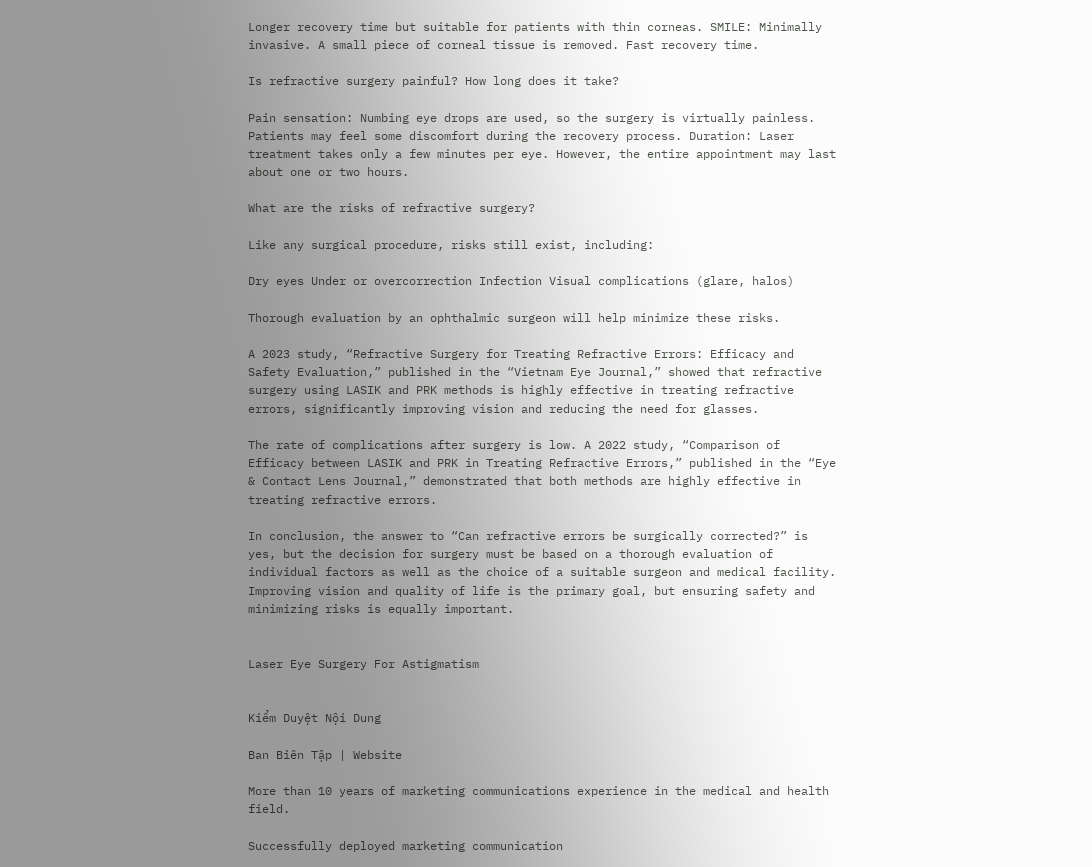Longer recovery time but suitable for patients with thin corneas. SMILE: Minimally invasive. A small piece of corneal tissue is removed. Fast recovery time.

Is refractive surgery painful? How long does it take?

Pain sensation: Numbing eye drops are used, so the surgery is virtually painless. Patients may feel some discomfort during the recovery process. Duration: Laser treatment takes only a few minutes per eye. However, the entire appointment may last about one or two hours.

What are the risks of refractive surgery?

Like any surgical procedure, risks still exist, including:

Dry eyes Under or overcorrection Infection Visual complications (glare, halos)

Thorough evaluation by an ophthalmic surgeon will help minimize these risks.

A 2023 study, “Refractive Surgery for Treating Refractive Errors: Efficacy and Safety Evaluation,” published in the “Vietnam Eye Journal,” showed that refractive surgery using LASIK and PRK methods is highly effective in treating refractive errors, significantly improving vision and reducing the need for glasses.

The rate of complications after surgery is low. A 2022 study, “Comparison of Efficacy between LASIK and PRK in Treating Refractive Errors,” published in the “Eye & Contact Lens Journal,” demonstrated that both methods are highly effective in treating refractive errors.

In conclusion, the answer to “Can refractive errors be surgically corrected?” is yes, but the decision for surgery must be based on a thorough evaluation of individual factors as well as the choice of a suitable surgeon and medical facility. Improving vision and quality of life is the primary goal, but ensuring safety and minimizing risks is equally important.


Laser Eye Surgery For Astigmatism


Kiểm Duyệt Nội Dung

Ban Biên Tập | Website

More than 10 years of marketing communications experience in the medical and health field.

Successfully deployed marketing communication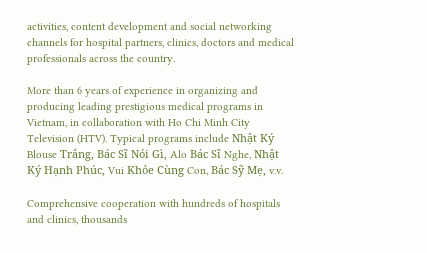activities, content development and social networking channels for hospital partners, clinics, doctors and medical professionals across the country.

More than 6 years of experience in organizing and producing leading prestigious medical programs in Vietnam, in collaboration with Ho Chi Minh City Television (HTV). Typical programs include Nhật Ký Blouse Trắng, Bác Sĩ Nói Gì, Alo Bác Sĩ Nghe, Nhật Ký Hạnh Phúc, Vui Khỏe Cùng Con, Bác Sỹ Mẹ, v.v.

Comprehensive cooperation with hundreds of hospitals and clinics, thousands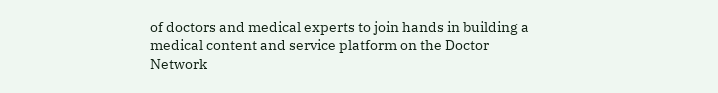of doctors and medical experts to join hands in building a medical content and service platform on the Doctor Network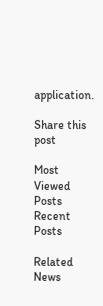application.

Share this post

Most Viewed Posts
Recent Posts

Related News